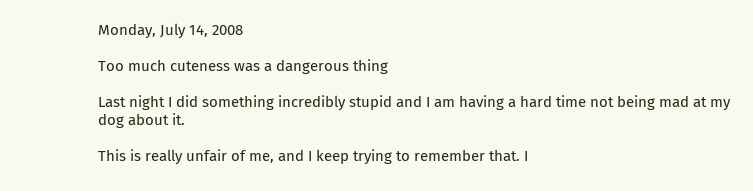Monday, July 14, 2008

Too much cuteness was a dangerous thing

Last night I did something incredibly stupid and I am having a hard time not being mad at my dog about it.

This is really unfair of me, and I keep trying to remember that. I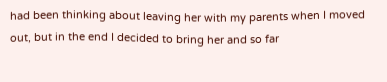had been thinking about leaving her with my parents when I moved out, but in the end I decided to bring her and so far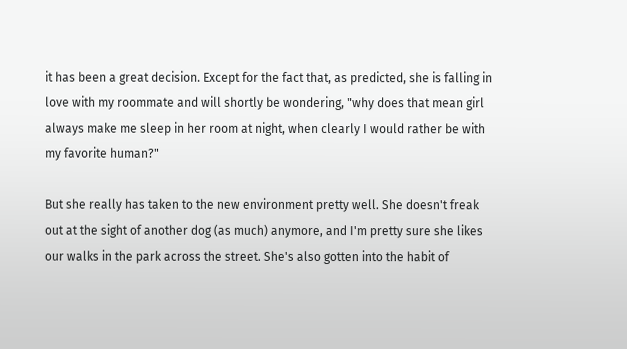it has been a great decision. Except for the fact that, as predicted, she is falling in love with my roommate and will shortly be wondering, "why does that mean girl always make me sleep in her room at night, when clearly I would rather be with my favorite human?"

But she really has taken to the new environment pretty well. She doesn't freak out at the sight of another dog (as much) anymore, and I'm pretty sure she likes our walks in the park across the street. She's also gotten into the habit of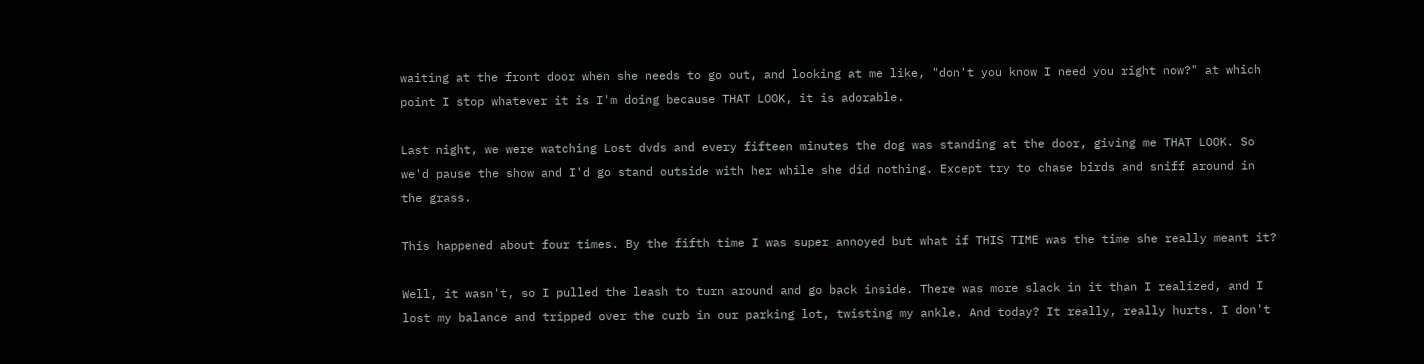waiting at the front door when she needs to go out, and looking at me like, "don't you know I need you right now?" at which point I stop whatever it is I'm doing because THAT LOOK, it is adorable.

Last night, we were watching Lost dvds and every fifteen minutes the dog was standing at the door, giving me THAT LOOK. So we'd pause the show and I'd go stand outside with her while she did nothing. Except try to chase birds and sniff around in the grass.

This happened about four times. By the fifth time I was super annoyed but what if THIS TIME was the time she really meant it?

Well, it wasn't, so I pulled the leash to turn around and go back inside. There was more slack in it than I realized, and I lost my balance and tripped over the curb in our parking lot, twisting my ankle. And today? It really, really hurts. I don't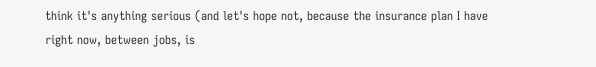think it's anything serious (and let's hope not, because the insurance plan I have right now, between jobs, is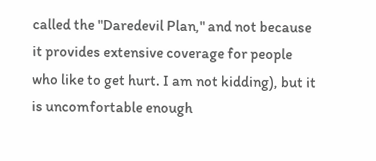called the "Daredevil Plan," and not because it provides extensive coverage for people who like to get hurt. I am not kidding), but it is uncomfortable enough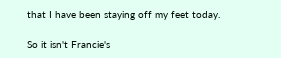that I have been staying off my feet today.

So it isn't Francie's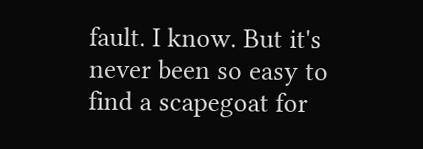fault. I know. But it's never been so easy to find a scapegoat for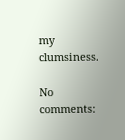my clumsiness.

No comments: